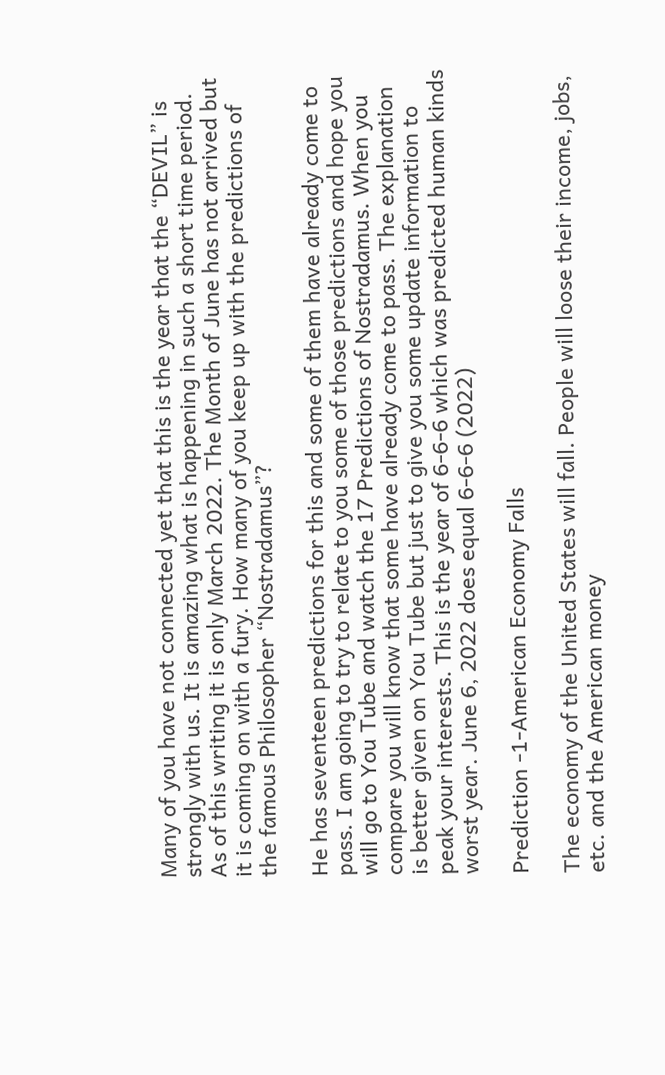Many of you have not connected yet that this is the year that the “DEVIL” is strongly with us. It is amazing what is happening in such a short time period. As of this writing it is only March 2022. The Month of June has not arrived but it is coming on with a fury. How many of you keep up with the predictions of the famous Philosopher “Nostradamus”?

He has seventeen predictions for this and some of them have already come to pass. I am going to try to relate to you some of those predictions and hope you will go to You Tube and watch the 17 Predictions of Nostradamus. When you compare you will know that some have already come to pass. The explanation is better given on You Tube but just to give you some update information to peak your interests. This is the year of 6-6-6 which was predicted human kinds worst year. June 6, 2022 does equal 6-6-6 (2022)

Prediction -1-American Economy Falls

The economy of the United States will fall. People will loose their income, jobs, etc. and the American money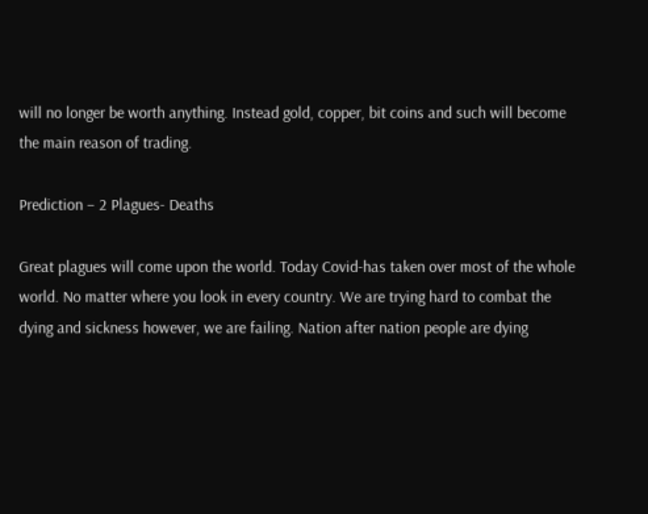will no longer be worth anything. Instead gold, copper, bit coins and such will become the main reason of trading.

Prediction – 2 Plagues- Deaths

Great plagues will come upon the world. Today Covid-has taken over most of the whole world. No matter where you look in every country. We are trying hard to combat the dying and sickness however, we are failing. Nation after nation people are dying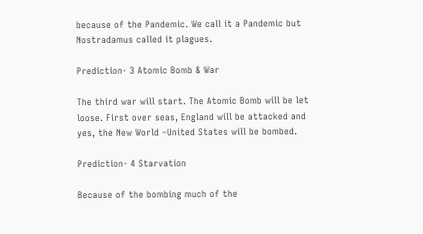because of the Pandemic. We call it a Pandemic but Nostradamus called it plagues.

Prediction- 3 Atomic Bomb & War

The third war will start. The Atomic Bomb will be let loose. First over seas, England will be attacked and yes, the New World –United States will be bombed.

Prediction- 4 Starvation

Because of the bombing much of the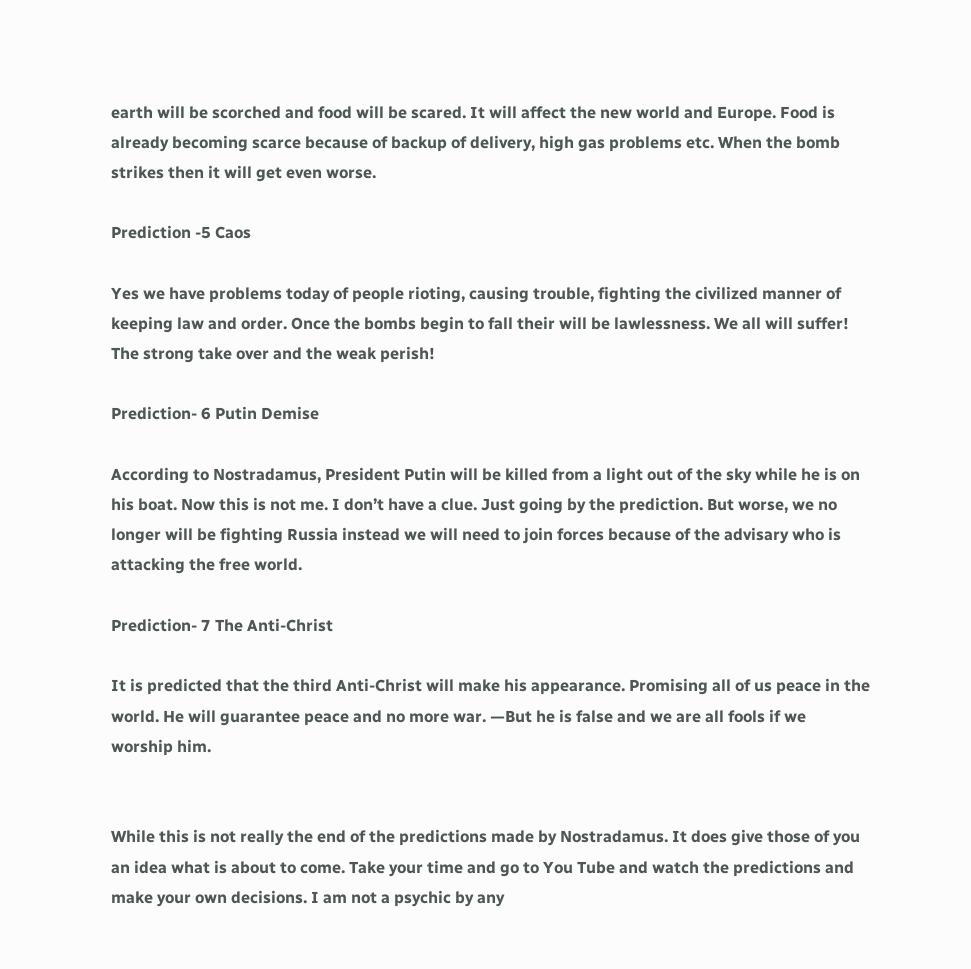earth will be scorched and food will be scared. It will affect the new world and Europe. Food is already becoming scarce because of backup of delivery, high gas problems etc. When the bomb strikes then it will get even worse.

Prediction -5 Caos

Yes we have problems today of people rioting, causing trouble, fighting the civilized manner of keeping law and order. Once the bombs begin to fall their will be lawlessness. We all will suffer! The strong take over and the weak perish!

Prediction- 6 Putin Demise

According to Nostradamus, President Putin will be killed from a light out of the sky while he is on his boat. Now this is not me. I don’t have a clue. Just going by the prediction. But worse, we no longer will be fighting Russia instead we will need to join forces because of the advisary who is attacking the free world.

Prediction- 7 The Anti-Christ

It is predicted that the third Anti-Christ will make his appearance. Promising all of us peace in the world. He will guarantee peace and no more war. —But he is false and we are all fools if we worship him.


While this is not really the end of the predictions made by Nostradamus. It does give those of you an idea what is about to come. Take your time and go to You Tube and watch the predictions and make your own decisions. I am not a psychic by any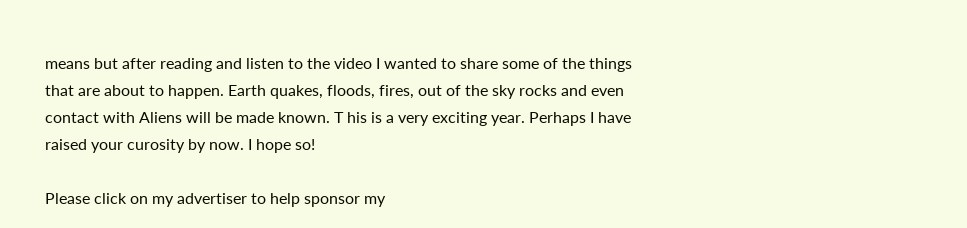means but after reading and listen to the video I wanted to share some of the things that are about to happen. Earth quakes, floods, fires, out of the sky rocks and even contact with Aliens will be made known. T his is a very exciting year. Perhaps I have raised your curosity by now. I hope so!

Please click on my advertiser to help sponsor my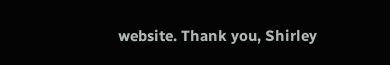website. Thank you, Shirley